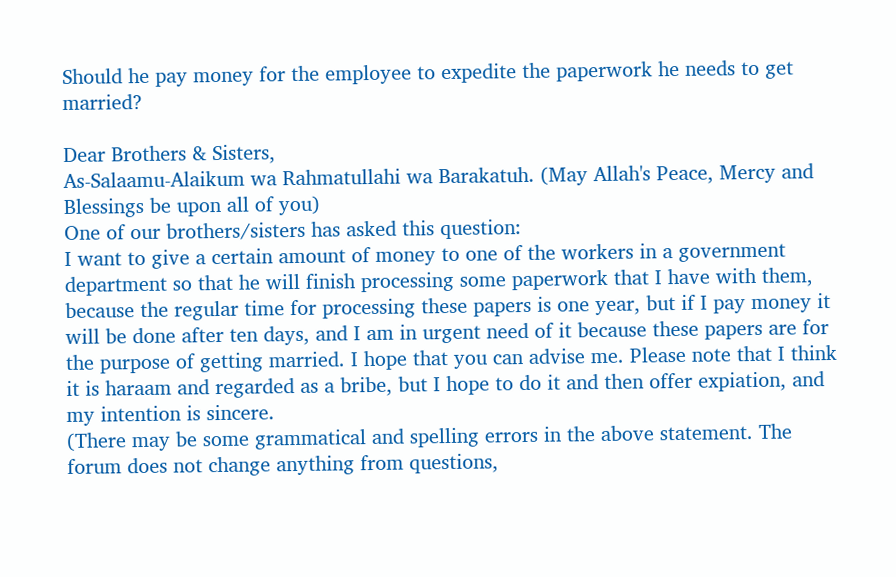Should he pay money for the employee to expedite the paperwork he needs to get married?

Dear Brothers & Sisters,
As-Salaamu-Alaikum wa Rahmatullahi wa Barakatuh. (May Allah's Peace, Mercy and Blessings be upon all of you)
One of our brothers/sisters has asked this question:
I want to give a certain amount of money to one of the workers in a government department so that he will finish processing some paperwork that I have with them, because the regular time for processing these papers is one year, but if I pay money it will be done after ten days, and I am in urgent need of it because these papers are for the purpose of getting married. I hope that you can advise me. Please note that I think it is haraam and regarded as a bribe, but I hope to do it and then offer expiation, and my intention is sincere.
(There may be some grammatical and spelling errors in the above statement. The forum does not change anything from questions,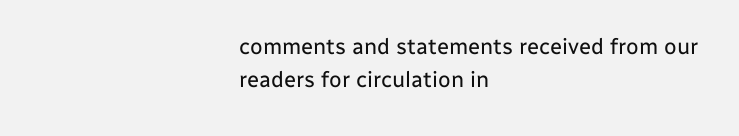comments and statements received from our readers for circulation in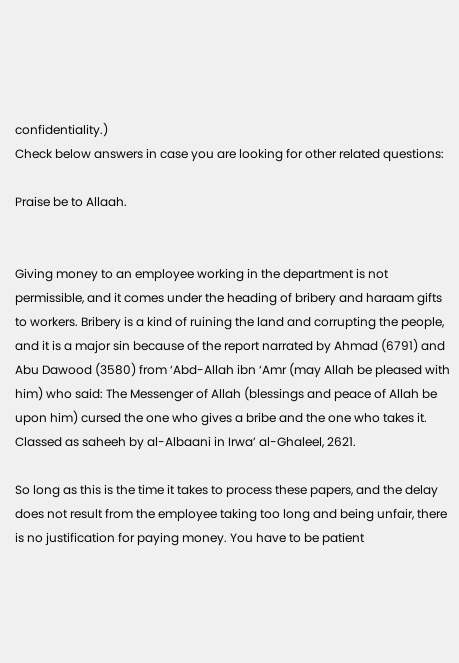confidentiality.)
Check below answers in case you are looking for other related questions:

Praise be to Allaah.


Giving money to an employee working in the department is not permissible, and it comes under the heading of bribery and haraam gifts to workers. Bribery is a kind of ruining the land and corrupting the people, and it is a major sin because of the report narrated by Ahmad (6791) and Abu Dawood (3580) from ‘Abd-Allah ibn ‘Amr (may Allah be pleased with him) who said: The Messenger of Allah (blessings and peace of Allah be upon him) cursed the one who gives a bribe and the one who takes it. Classed as saheeh by al-Albaani in Irwa’ al-Ghaleel, 2621.

So long as this is the time it takes to process these papers, and the delay does not result from the employee taking too long and being unfair, there is no justification for paying money. You have to be patient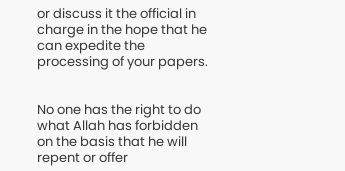or discuss it the official in charge in the hope that he can expedite the processing of your papers.


No one has the right to do what Allah has forbidden on the basis that he will repent or offer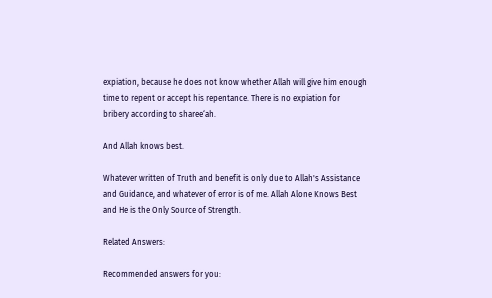expiation, because he does not know whether Allah will give him enough time to repent or accept his repentance. There is no expiation for bribery according to sharee‘ah.

And Allah knows best.

Whatever written of Truth and benefit is only due to Allah's Assistance and Guidance, and whatever of error is of me. Allah Alone Knows Best and He is the Only Source of Strength.

Related Answers:

Recommended answers for you: